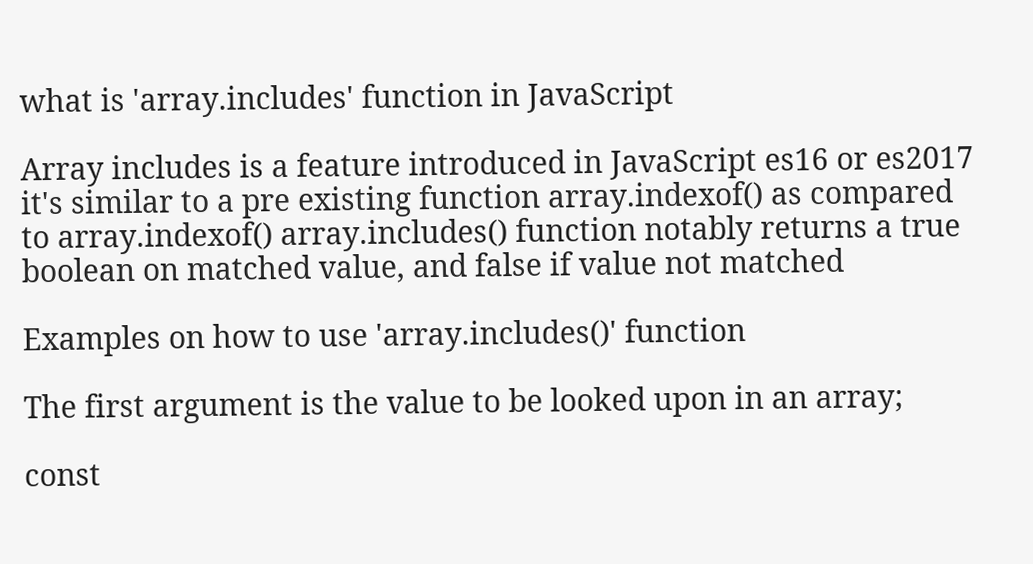what is 'array.includes' function in JavaScript

Array includes is a feature introduced in JavaScript es16 or es2017 it's similar to a pre existing function array.indexof() as compared to array.indexof() array.includes() function notably returns a true  boolean on matched value, and false if value not matched

Examples on how to use 'array.includes()' function

The first argument is the value to be looked upon in an array;

const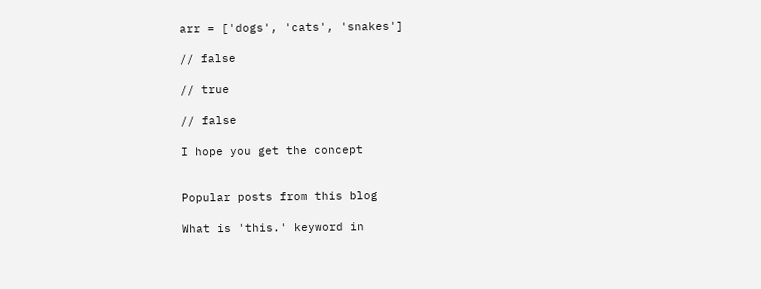arr = ['dogs', 'cats', 'snakes']

// false

// true

// false

I hope you get the concept


Popular posts from this blog

What is 'this.' keyword in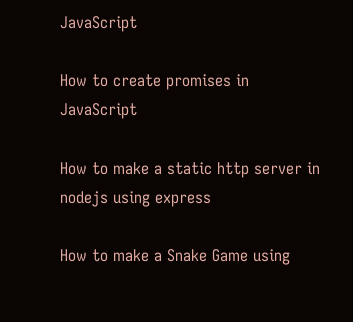JavaScript

How to create promises in JavaScript

How to make a static http server in nodejs using express

How to make a Snake Game using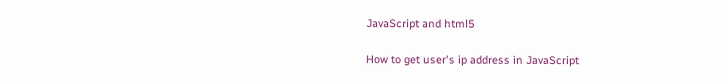JavaScript and html5

How to get user's ip address in JavaScript